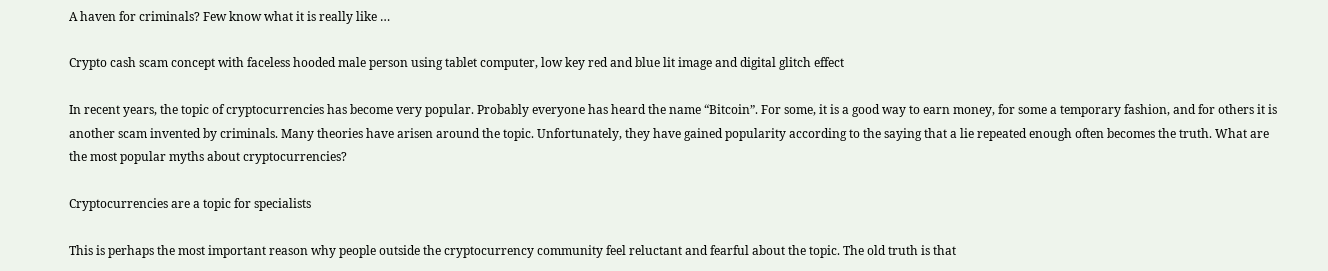A haven for criminals? Few know what it is really like …

Crypto cash scam concept with faceless hooded male person using tablet computer, low key red and blue lit image and digital glitch effect

In recent years, the topic of cryptocurrencies has become very popular. Probably everyone has heard the name “Bitcoin”. For some, it is a good way to earn money, for some a temporary fashion, and for others it is another scam invented by criminals. Many theories have arisen around the topic. Unfortunately, they have gained popularity according to the saying that a lie repeated enough often becomes the truth. What are the most popular myths about cryptocurrencies?

Cryptocurrencies are a topic for specialists

This is perhaps the most important reason why people outside the cryptocurrency community feel reluctant and fearful about the topic. The old truth is that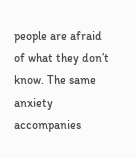people are afraid of what they don’t know. The same anxiety accompanies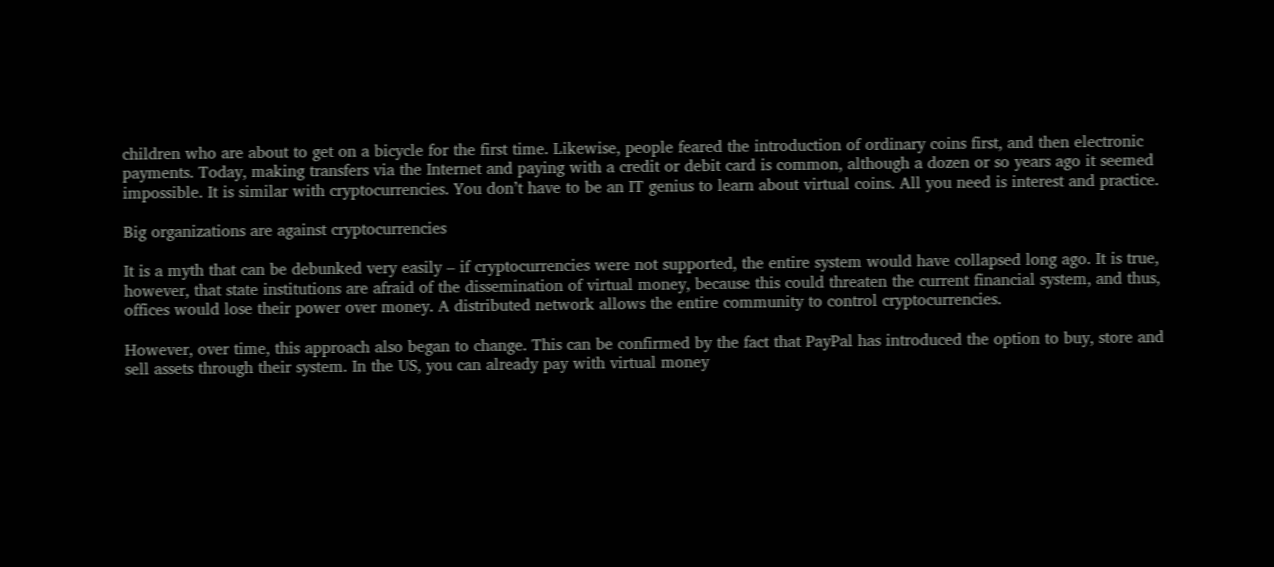children who are about to get on a bicycle for the first time. Likewise, people feared the introduction of ordinary coins first, and then electronic payments. Today, making transfers via the Internet and paying with a credit or debit card is common, although a dozen or so years ago it seemed impossible. It is similar with cryptocurrencies. You don’t have to be an IT genius to learn about virtual coins. All you need is interest and practice.

Big organizations are against cryptocurrencies

It is a myth that can be debunked very easily – if cryptocurrencies were not supported, the entire system would have collapsed long ago. It is true, however, that state institutions are afraid of the dissemination of virtual money, because this could threaten the current financial system, and thus, offices would lose their power over money. A distributed network allows the entire community to control cryptocurrencies.

However, over time, this approach also began to change. This can be confirmed by the fact that PayPal has introduced the option to buy, store and sell assets through their system. In the US, you can already pay with virtual money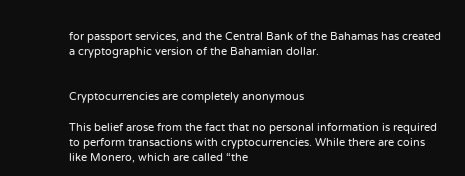for passport services, and the Central Bank of the Bahamas has created a cryptographic version of the Bahamian dollar.


Cryptocurrencies are completely anonymous

This belief arose from the fact that no personal information is required to perform transactions with cryptocurrencies. While there are coins like Monero, which are called “the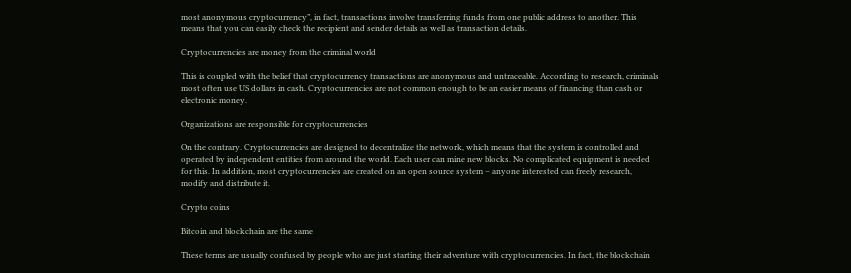most anonymous cryptocurrency”, in fact, transactions involve transferring funds from one public address to another. This means that you can easily check the recipient and sender details as well as transaction details.

Cryptocurrencies are money from the criminal world

This is coupled with the belief that cryptocurrency transactions are anonymous and untraceable. According to research, criminals most often use US dollars in cash. Cryptocurrencies are not common enough to be an easier means of financing than cash or electronic money.

Organizations are responsible for cryptocurrencies

On the contrary. Cryptocurrencies are designed to decentralize the network, which means that the system is controlled and operated by independent entities from around the world. Each user can mine new blocks. No complicated equipment is needed for this. In addition, most cryptocurrencies are created on an open source system – anyone interested can freely research, modify and distribute it.

Crypto coins

Bitcoin and blockchain are the same

These terms are usually confused by people who are just starting their adventure with cryptocurrencies. In fact, the blockchain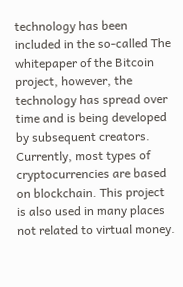technology has been included in the so-called The whitepaper of the Bitcoin project, however, the technology has spread over time and is being developed by subsequent creators. Currently, most types of cryptocurrencies are based on blockchain. This project is also used in many places not related to virtual money.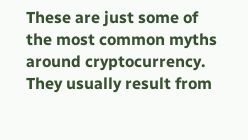These are just some of the most common myths around cryptocurrency. They usually result from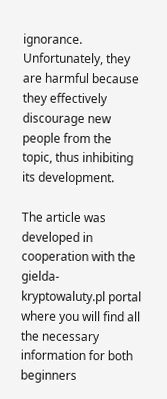ignorance. Unfortunately, they are harmful because they effectively discourage new people from the topic, thus inhibiting its development.

The article was developed in cooperation with the gielda-kryptowaluty.pl portal where you will find all the necessary information for both beginners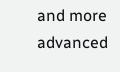and more advanced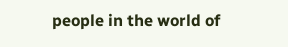people in the world of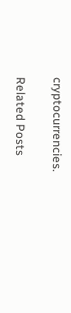cryptocurrencies.

Related Posts